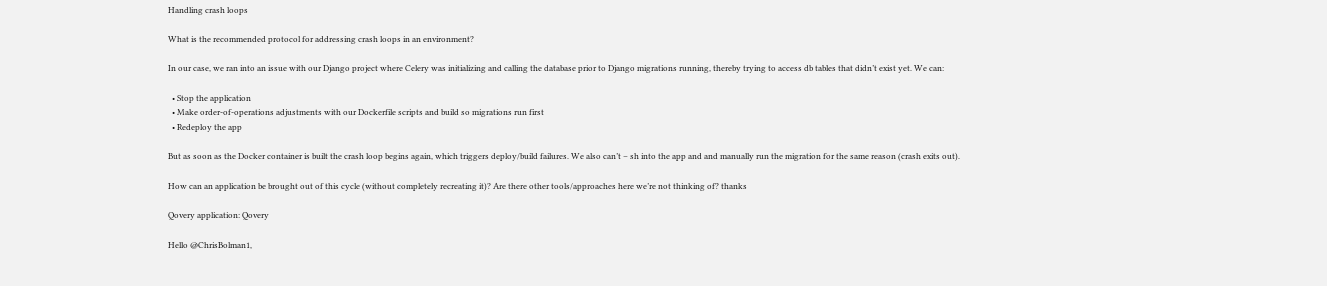Handling crash loops

What is the recommended protocol for addressing crash loops in an environment?

In our case, we ran into an issue with our Django project where Celery was initializing and calling the database prior to Django migrations running, thereby trying to access db tables that didn’t exist yet. We can:

  • Stop the application
  • Make order-of-operations adjustments with our Dockerfile scripts and build so migrations run first
  • Redeploy the app

But as soon as the Docker container is built the crash loop begins again, which triggers deploy/build failures. We also can’t – sh into the app and and manually run the migration for the same reason (crash exits out).

How can an application be brought out of this cycle (without completely recreating it)? Are there other tools/approaches here we’re not thinking of? thanks

Qovery application: Qovery

Hello @ChrisBolman1,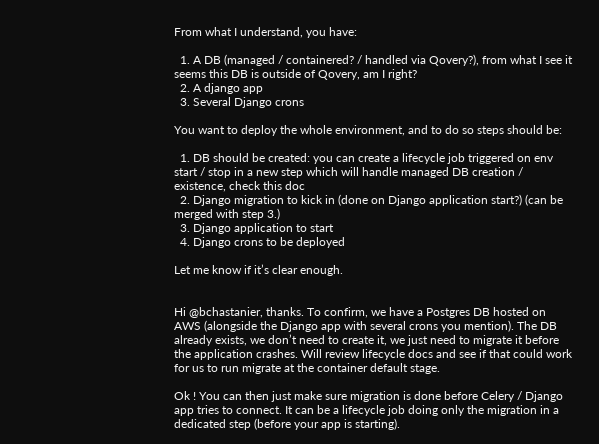From what I understand, you have:

  1. A DB (managed / containered? / handled via Qovery?), from what I see it seems this DB is outside of Qovery, am I right?
  2. A django app
  3. Several Django crons

You want to deploy the whole environment, and to do so steps should be:

  1. DB should be created: you can create a lifecycle job triggered on env start / stop in a new step which will handle managed DB creation / existence, check this doc
  2. Django migration to kick in (done on Django application start?) (can be merged with step 3.)
  3. Django application to start
  4. Django crons to be deployed

Let me know if it’s clear enough.


Hi @bchastanier, thanks. To confirm, we have a Postgres DB hosted on AWS (alongside the Django app with several crons you mention). The DB already exists, we don’t need to create it, we just need to migrate it before the application crashes. Will review lifecycle docs and see if that could work for us to run migrate at the container default stage.

Ok ! You can then just make sure migration is done before Celery / Django app tries to connect. It can be a lifecycle job doing only the migration in a dedicated step (before your app is starting).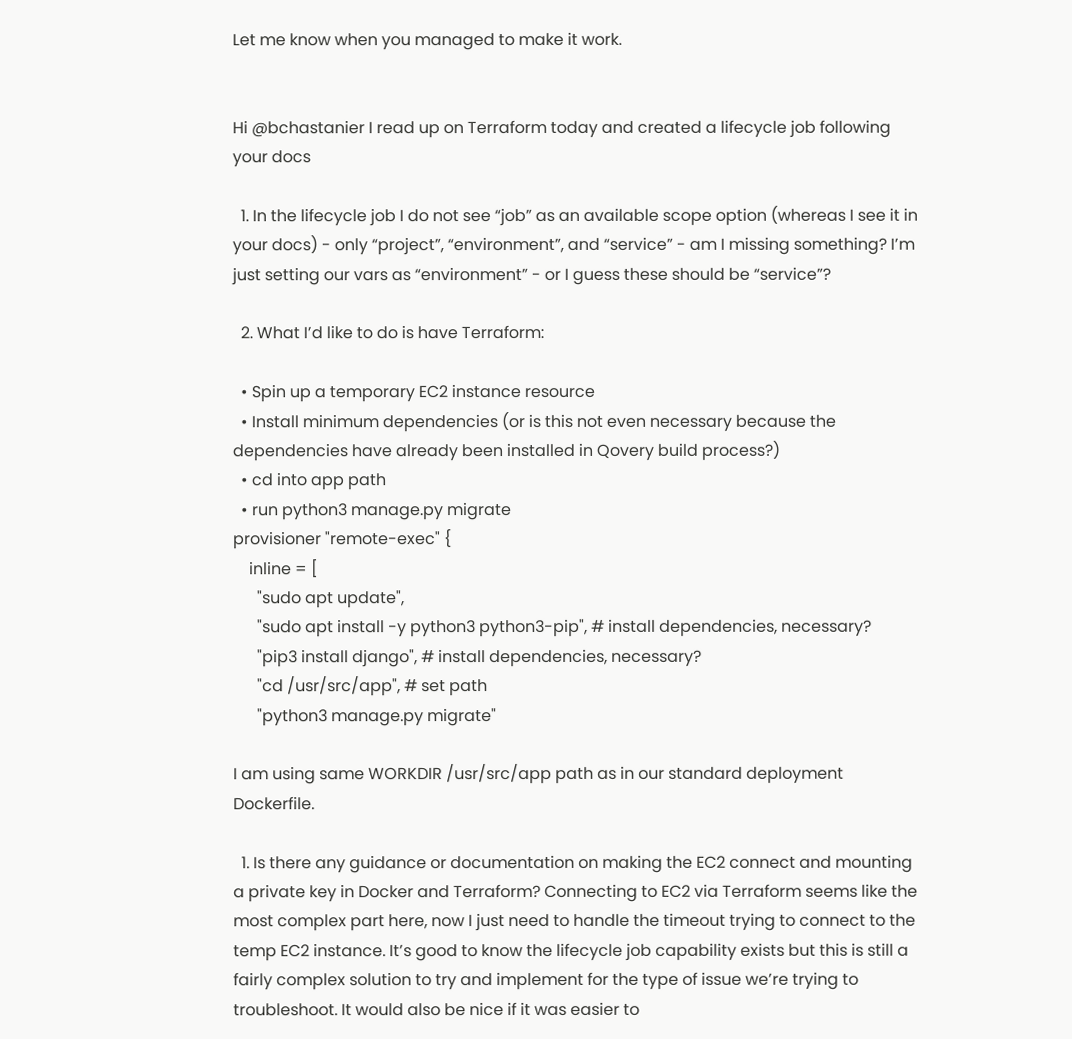Let me know when you managed to make it work.


Hi @bchastanier I read up on Terraform today and created a lifecycle job following your docs

  1. In the lifecycle job I do not see “job” as an available scope option (whereas I see it in your docs) - only “project”, “environment”, and “service” - am I missing something? I’m just setting our vars as “environment” - or I guess these should be “service”?

  2. What I’d like to do is have Terraform:

  • Spin up a temporary EC2 instance resource
  • Install minimum dependencies (or is this not even necessary because the dependencies have already been installed in Qovery build process?)
  • cd into app path
  • run python3 manage.py migrate
provisioner "remote-exec" {
    inline = [
      "sudo apt update",
      "sudo apt install -y python3 python3-pip", # install dependencies, necessary?
      "pip3 install django", # install dependencies, necessary?
      "cd /usr/src/app", # set path
      "python3 manage.py migrate"

I am using same WORKDIR /usr/src/app path as in our standard deployment Dockerfile.

  1. Is there any guidance or documentation on making the EC2 connect and mounting a private key in Docker and Terraform? Connecting to EC2 via Terraform seems like the most complex part here, now I just need to handle the timeout trying to connect to the temp EC2 instance. It’s good to know the lifecycle job capability exists but this is still a fairly complex solution to try and implement for the type of issue we’re trying to troubleshoot. It would also be nice if it was easier to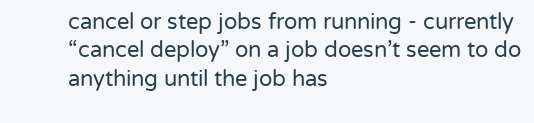cancel or step jobs from running - currently “cancel deploy” on a job doesn’t seem to do anything until the job has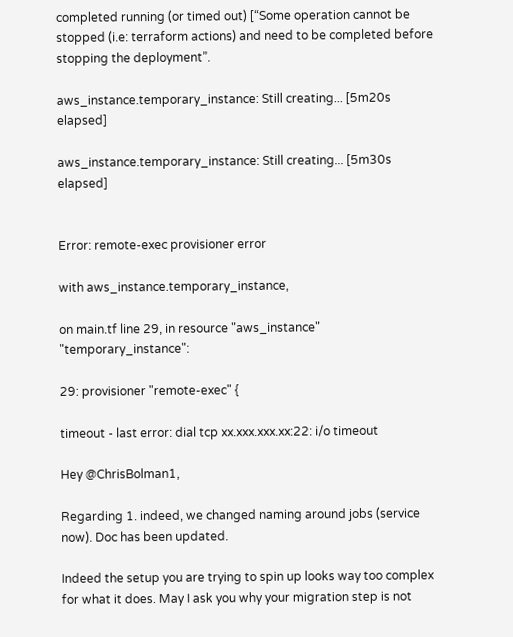completed running (or timed out) [“Some operation cannot be stopped (i.e: terraform actions) and need to be completed before stopping the deployment”.

aws_instance.temporary_instance: Still creating... [5m20s elapsed]

aws_instance.temporary_instance: Still creating... [5m30s elapsed]


Error: remote-exec provisioner error

with aws_instance.temporary_instance,

on main.tf line 29, in resource "aws_instance" "temporary_instance":

29: provisioner "remote-exec" {

timeout - last error: dial tcp xx.xxx.xxx.xx:22: i/o timeout

Hey @ChrisBolman1,

Regarding 1. indeed, we changed naming around jobs (service now). Doc has been updated.

Indeed the setup you are trying to spin up looks way too complex for what it does. May I ask you why your migration step is not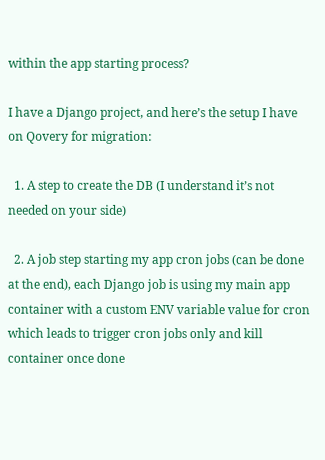within the app starting process?

I have a Django project, and here’s the setup I have on Qovery for migration:

  1. A step to create the DB (I understand it’s not needed on your side)

  2. A job step starting my app cron jobs (can be done at the end), each Django job is using my main app container with a custom ENV variable value for cron which leads to trigger cron jobs only and kill container once done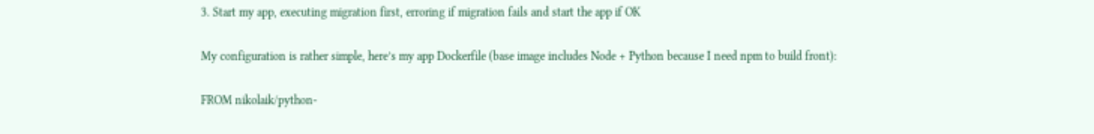3. Start my app, executing migration first, erroring if migration fails and start the app if OK

My configuration is rather simple, here’s my app Dockerfile (base image includes Node + Python because I need npm to build front):

FROM nikolaik/python-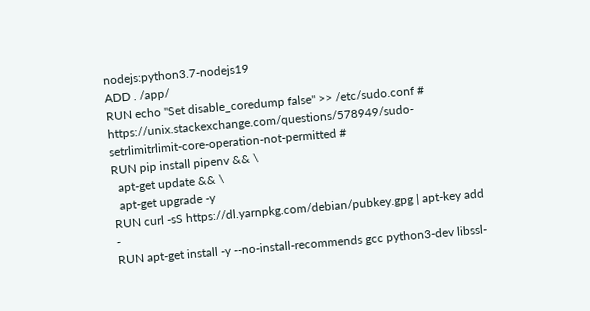nodejs:python3.7-nodejs19
ADD . /app/
RUN echo "Set disable_coredump false" >> /etc/sudo.conf # https://unix.stackexchange.com/questions/578949/sudo-setrlimitrlimit-core-operation-not-permitted #
RUN pip install pipenv && \
  apt-get update && \
  apt-get upgrade -y
RUN curl -sS https://dl.yarnpkg.com/debian/pubkey.gpg | apt-key add -
RUN apt-get install -y --no-install-recommends gcc python3-dev libssl-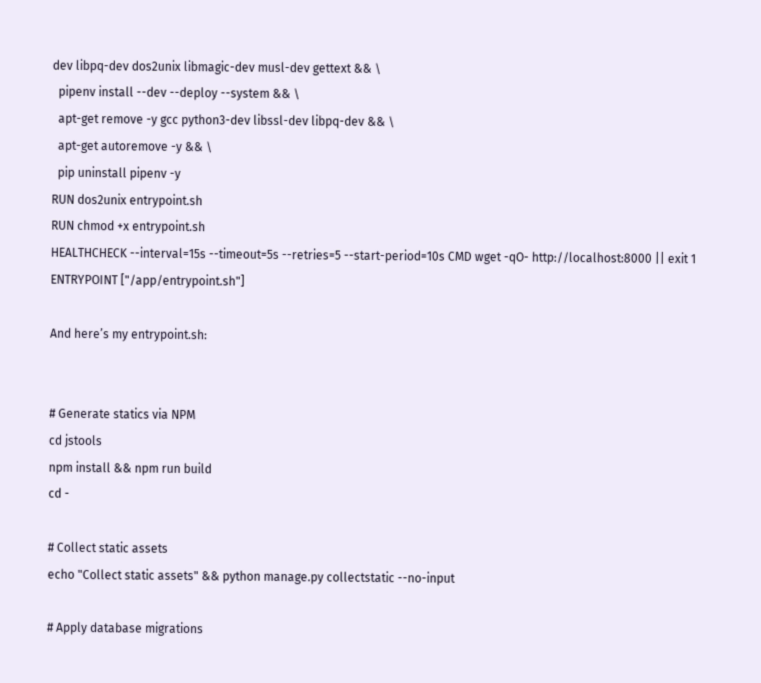dev libpq-dev dos2unix libmagic-dev musl-dev gettext && \
  pipenv install --dev --deploy --system && \
  apt-get remove -y gcc python3-dev libssl-dev libpq-dev && \
  apt-get autoremove -y && \
  pip uninstall pipenv -y
RUN dos2unix entrypoint.sh
RUN chmod +x entrypoint.sh
HEALTHCHECK --interval=15s --timeout=5s --retries=5 --start-period=10s CMD wget -qO- http://localhost:8000 || exit 1
ENTRYPOINT ["/app/entrypoint.sh"]

And here’s my entrypoint.sh:


# Generate statics via NPM
cd jstools
npm install && npm run build
cd -

# Collect static assets
echo "Collect static assets" && python manage.py collectstatic --no-input

# Apply database migrations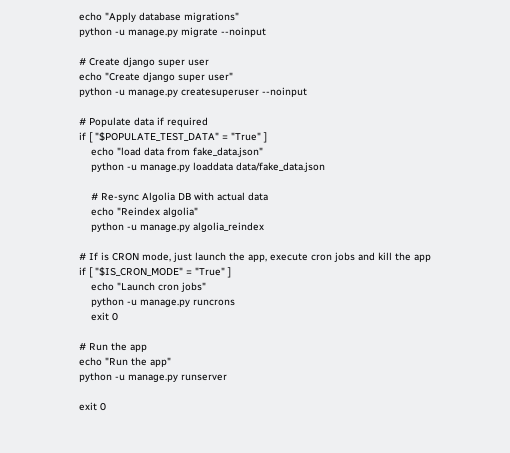echo "Apply database migrations"
python -u manage.py migrate --noinput

# Create django super user
echo "Create django super user"
python -u manage.py createsuperuser --noinput

# Populate data if required
if [ "$POPULATE_TEST_DATA" = "True" ]
    echo "load data from fake_data.json"
    python -u manage.py loaddata data/fake_data.json

    # Re-sync Algolia DB with actual data
    echo "Reindex algolia"
    python -u manage.py algolia_reindex

# If is CRON mode, just launch the app, execute cron jobs and kill the app
if [ "$IS_CRON_MODE" = "True" ]
    echo "Launch cron jobs"
    python -u manage.py runcrons
    exit 0

# Run the app
echo "Run the app"
python -u manage.py runserver

exit 0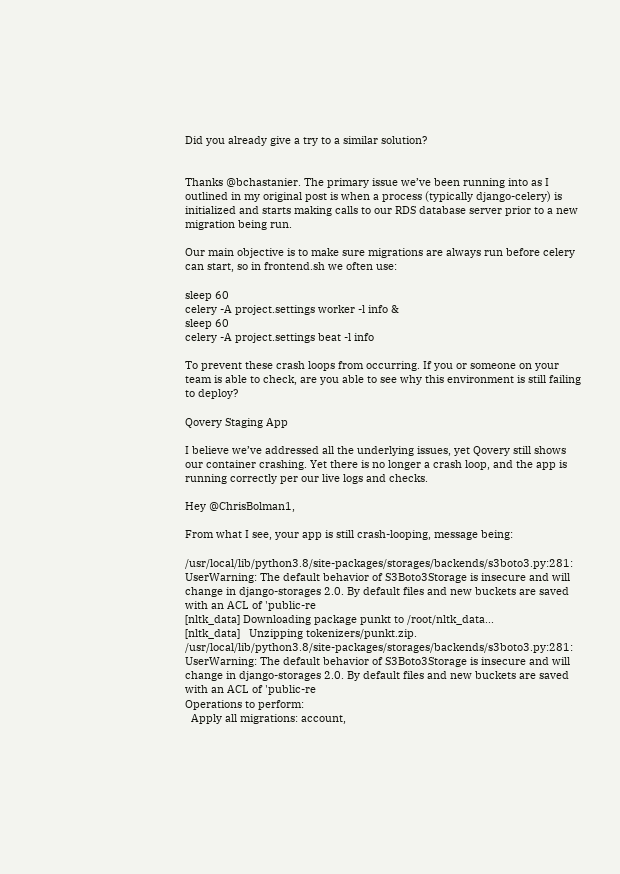Did you already give a try to a similar solution?


Thanks @bchastanier. The primary issue we’ve been running into as I outlined in my original post is when a process (typically django-celery) is initialized and starts making calls to our RDS database server prior to a new migration being run.

Our main objective is to make sure migrations are always run before celery can start, so in frontend.sh we often use:

sleep 60
celery -A project.settings worker -l info &
sleep 60
celery -A project.settings beat -l info

To prevent these crash loops from occurring. If you or someone on your team is able to check, are you able to see why this environment is still failing to deploy?

Qovery Staging App

I believe we’ve addressed all the underlying issues, yet Qovery still shows our container crashing. Yet there is no longer a crash loop, and the app is running correctly per our live logs and checks.

Hey @ChrisBolman1,

From what I see, your app is still crash-looping, message being:

/usr/local/lib/python3.8/site-packages/storages/backends/s3boto3.py:281: UserWarning: The default behavior of S3Boto3Storage is insecure and will change in django-storages 2.0. By default files and new buckets are saved with an ACL of 'public-re
[nltk_data] Downloading package punkt to /root/nltk_data...
[nltk_data]   Unzipping tokenizers/punkt.zip.
/usr/local/lib/python3.8/site-packages/storages/backends/s3boto3.py:281: UserWarning: The default behavior of S3Boto3Storage is insecure and will change in django-storages 2.0. By default files and new buckets are saved with an ACL of 'public-re
Operations to perform:
  Apply all migrations: account,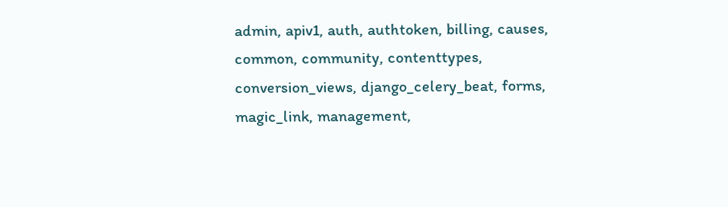admin, apiv1, auth, authtoken, billing, causes, common, community, contenttypes, conversion_views, django_celery_beat, forms, magic_link, management,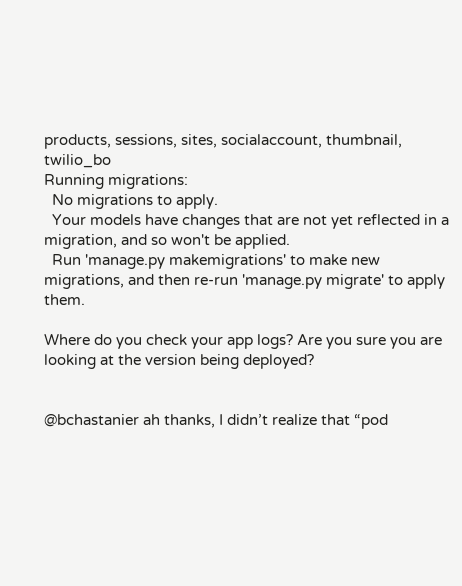products, sessions, sites, socialaccount, thumbnail, twilio_bo
Running migrations:
  No migrations to apply.
  Your models have changes that are not yet reflected in a migration, and so won't be applied.
  Run 'manage.py makemigrations' to make new migrations, and then re-run 'manage.py migrate' to apply them.

Where do you check your app logs? Are you sure you are looking at the version being deployed?


@bchastanier ah thanks, I didn’t realize that “pod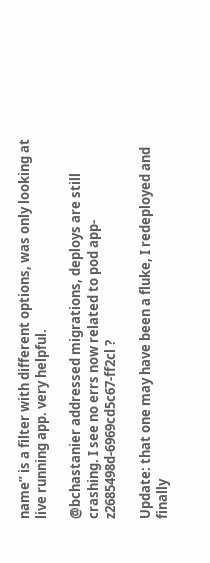name” is a filter with different options, was only looking at live running app. very helpful.

@bchastanier addressed migrations, deploys are still crashing. I see no errs now related to pod app-z2685498d-6969cd5c67-ff2cl ?

Update: that one may have been a fluke, I redeployed and finally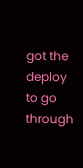got the deploy to go through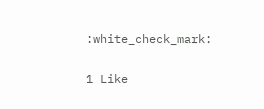:white_check_mark:

1 Like